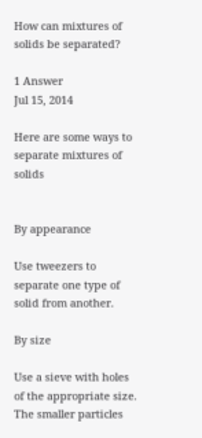How can mixtures of solids be separated?

1 Answer
Jul 15, 2014

Here are some ways to separate mixtures of solids


By appearance

Use tweezers to separate one type of solid from another.

By size

Use a sieve with holes of the appropriate size. The smaller particles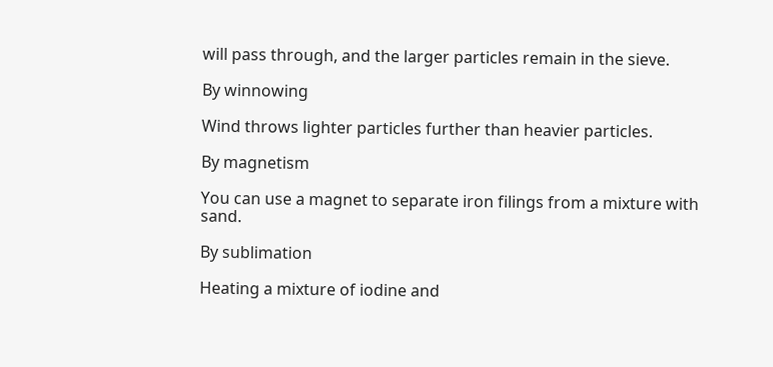will pass through, and the larger particles remain in the sieve.

By winnowing

Wind throws lighter particles further than heavier particles.

By magnetism

You can use a magnet to separate iron filings from a mixture with sand.

By sublimation

Heating a mixture of iodine and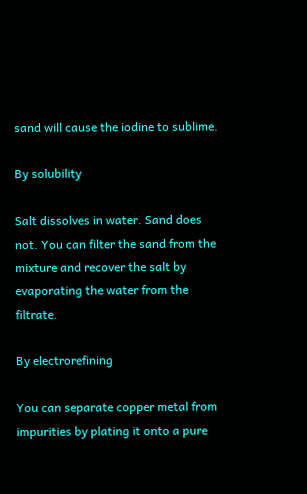sand will cause the iodine to sublime.

By solubility

Salt dissolves in water. Sand does not. You can filter the sand from the mixture and recover the salt by evaporating the water from the filtrate.

By electrorefining

You can separate copper metal from impurities by plating it onto a pure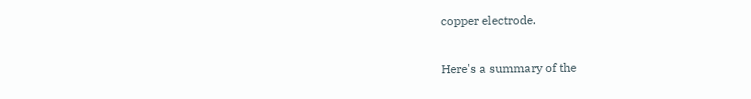copper electrode.

Here's a summary of the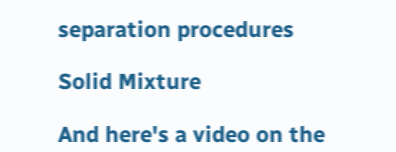separation procedures

Solid Mixture

And here's a video on the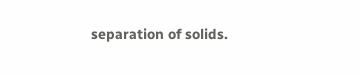separation of solids.